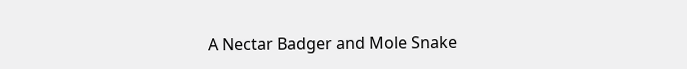A Nectar Badger and Mole Snake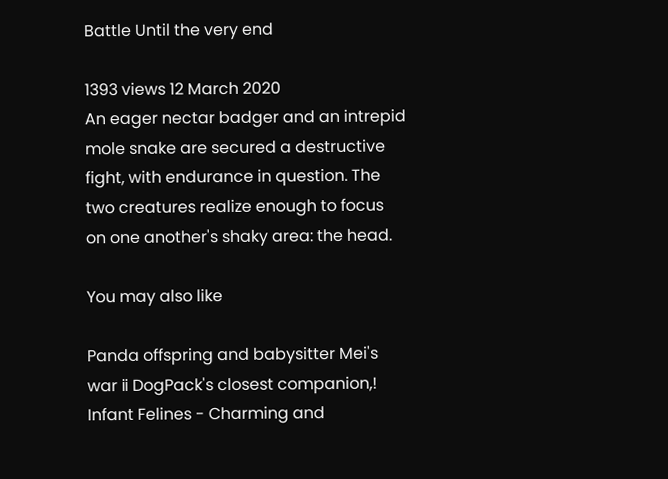Battle Until the very end

1393 views 12 March 2020
An eager nectar badger and an intrepid mole snake are secured a destructive fight, with endurance in question. The two creatures realize enough to focus on one another's shaky area: the head.

You may also like

Panda offspring and babysitter Mei's war ⅱ DogPack's closest companion,! Infant Felines - Charming and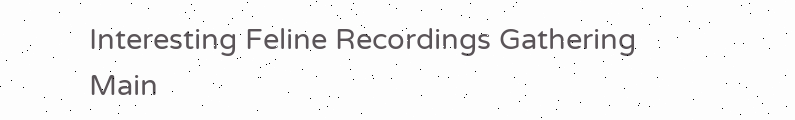Interesting Feline Recordings Gathering Main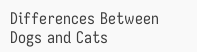Differences Between Dogs and Cats